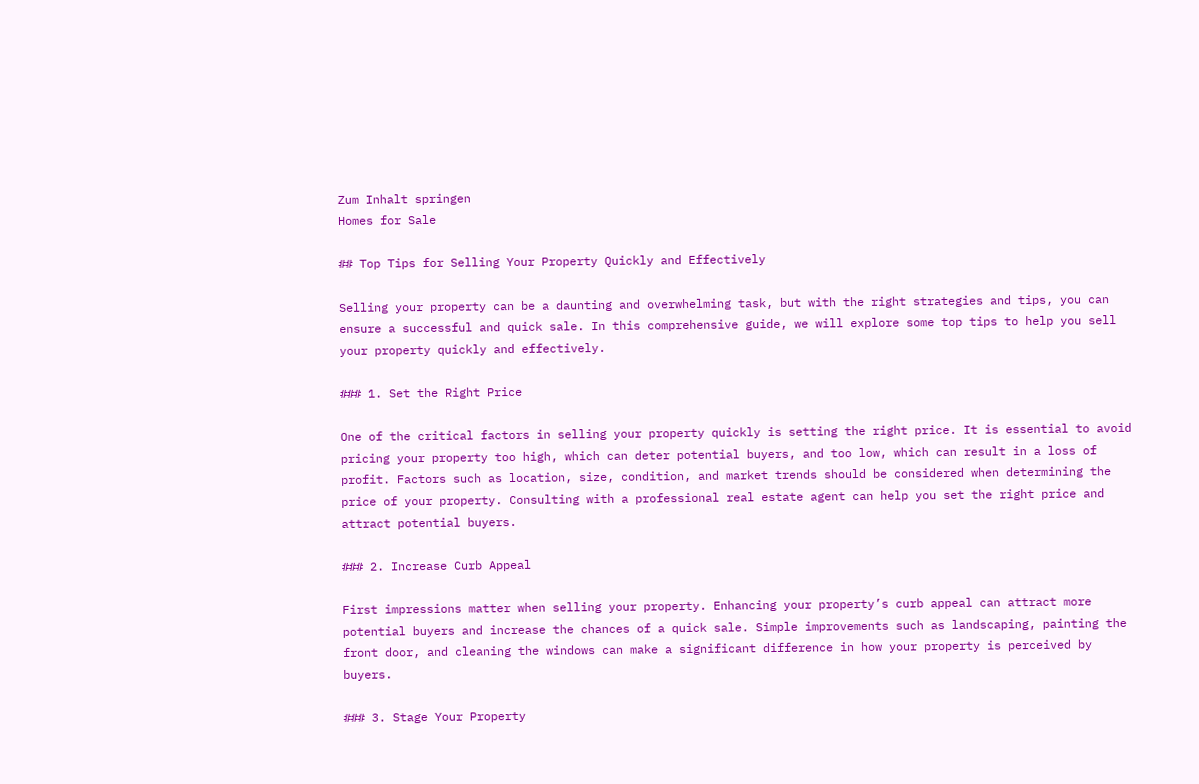Zum Inhalt springen
Homes for Sale

## Top Tips for Selling Your Property Quickly and Effectively

Selling your property can be a daunting and overwhelming task, but with the right strategies and tips, you can ensure a successful and quick sale. In this comprehensive guide, we will explore some top tips to help you sell your property quickly and effectively.

### 1. Set the Right Price

One of the critical factors in selling your property quickly is setting the right price. It is essential to avoid pricing your property too high, which can deter potential buyers, and too low, which can result in a loss of profit. Factors such as location, size, condition, and market trends should be considered when determining the price of your property. Consulting with a professional real estate agent can help you set the right price and attract potential buyers.

### 2. Increase Curb Appeal

First impressions matter when selling your property. Enhancing your property’s curb appeal can attract more potential buyers and increase the chances of a quick sale. Simple improvements such as landscaping, painting the front door, and cleaning the windows can make a significant difference in how your property is perceived by buyers.

### 3. Stage Your Property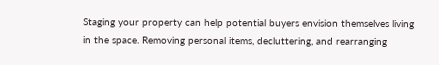Staging your property can help potential buyers envision themselves living in the space. Removing personal items, decluttering, and rearranging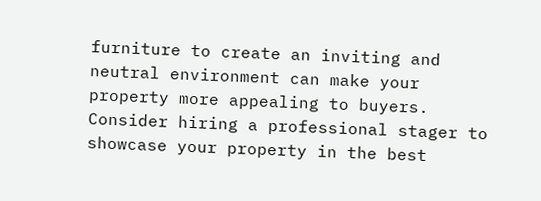furniture to create an inviting and neutral environment can make your property more appealing to buyers. Consider hiring a professional stager to showcase your property in the best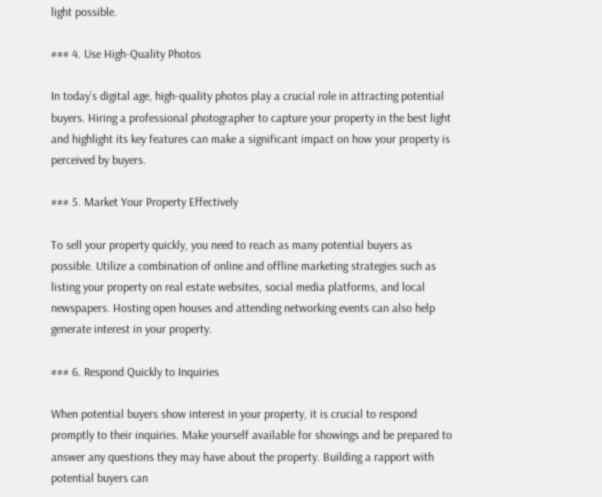light possible.

### 4. Use High-Quality Photos

In today’s digital age, high-quality photos play a crucial role in attracting potential buyers. Hiring a professional photographer to capture your property in the best light and highlight its key features can make a significant impact on how your property is perceived by buyers.

### 5. Market Your Property Effectively

To sell your property quickly, you need to reach as many potential buyers as possible. Utilize a combination of online and offline marketing strategies such as listing your property on real estate websites, social media platforms, and local newspapers. Hosting open houses and attending networking events can also help generate interest in your property.

### 6. Respond Quickly to Inquiries

When potential buyers show interest in your property, it is crucial to respond promptly to their inquiries. Make yourself available for showings and be prepared to answer any questions they may have about the property. Building a rapport with potential buyers can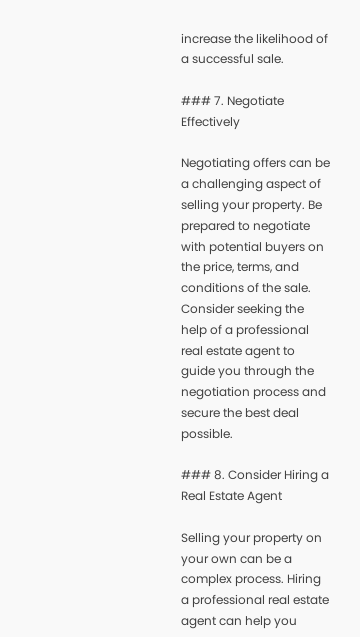increase the likelihood of a successful sale.

### 7. Negotiate Effectively

Negotiating offers can be a challenging aspect of selling your property. Be prepared to negotiate with potential buyers on the price, terms, and conditions of the sale. Consider seeking the help of a professional real estate agent to guide you through the negotiation process and secure the best deal possible.

### 8. Consider Hiring a Real Estate Agent

Selling your property on your own can be a complex process. Hiring a professional real estate agent can help you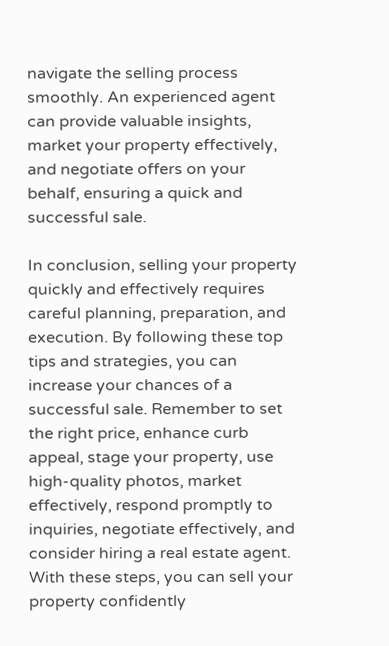navigate the selling process smoothly. An experienced agent can provide valuable insights, market your property effectively, and negotiate offers on your behalf, ensuring a quick and successful sale.

In conclusion, selling your property quickly and effectively requires careful planning, preparation, and execution. By following these top tips and strategies, you can increase your chances of a successful sale. Remember to set the right price, enhance curb appeal, stage your property, use high-quality photos, market effectively, respond promptly to inquiries, negotiate effectively, and consider hiring a real estate agent. With these steps, you can sell your property confidently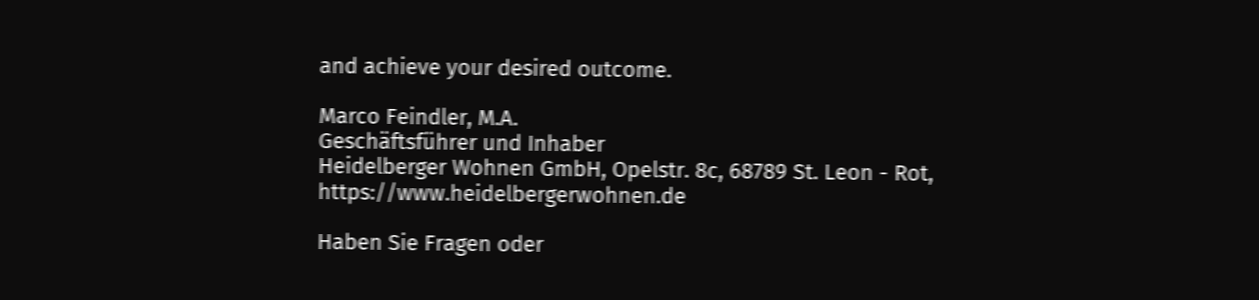and achieve your desired outcome.

Marco Feindler, M.A.
Geschäftsführer und Inhaber
Heidelberger Wohnen GmbH, Opelstr. 8c, 68789 St. Leon - Rot, https://www.heidelbergerwohnen.de

Haben Sie Fragen oder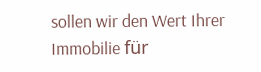sollen wir den Wert Ihrer Immobilie für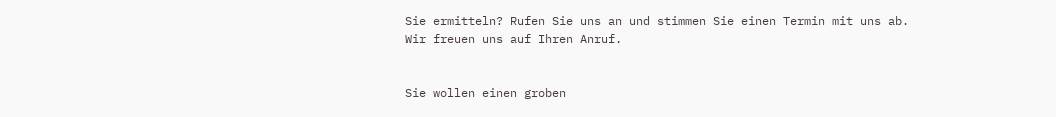Sie ermitteln? Rufen Sie uns an und stimmen Sie einen Termin mit uns ab. Wir freuen uns auf Ihren Anruf.


Sie wollen einen groben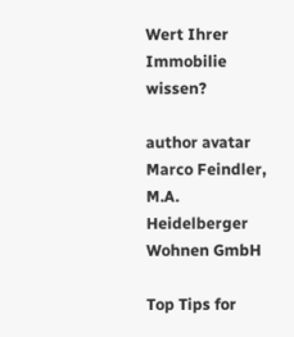Wert Ihrer Immobilie wissen?

author avatar
Marco Feindler, M.A.
Heidelberger Wohnen GmbH

Top Tips for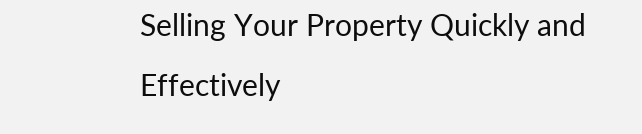Selling Your Property Quickly and Effectively